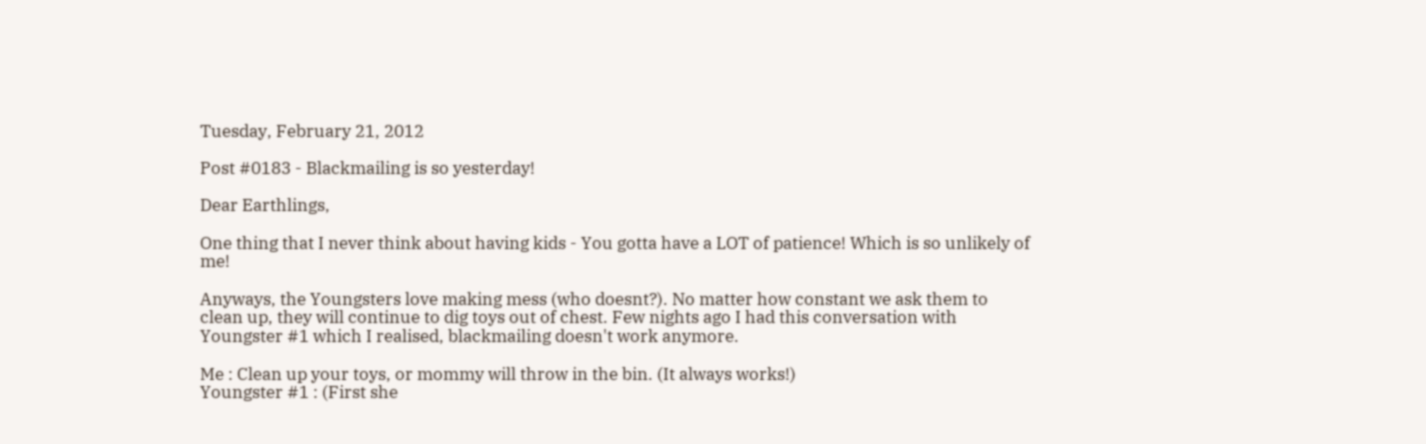Tuesday, February 21, 2012

Post #0183 - Blackmailing is so yesterday!

Dear Earthlings,

One thing that I never think about having kids - You gotta have a LOT of patience! Which is so unlikely of me!

Anyways, the Youngsters love making mess (who doesnt?). No matter how constant we ask them to clean up, they will continue to dig toys out of chest. Few nights ago I had this conversation with Youngster #1 which I realised, blackmailing doesn't work anymore.

Me : Clean up your toys, or mommy will throw in the bin. (It always works!)
Youngster #1 : (First she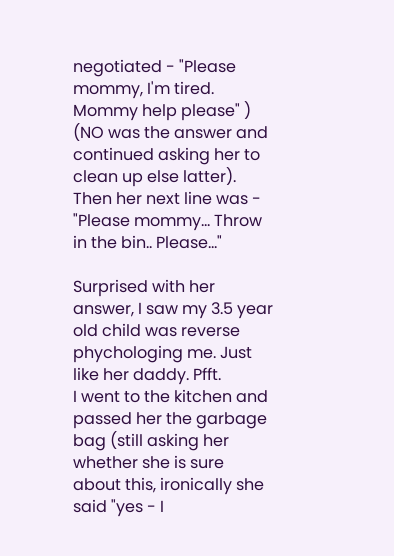negotiated - "Please mommy, I'm tired. Mommy help please" )
(NO was the answer and continued asking her to clean up else latter).
Then her next line was - "Please mommy... Throw in the bin.. Please..."

Surprised with her answer, I saw my 3.5 year old child was reverse phychologing me. Just like her daddy. Pfft.
I went to the kitchen and passed her the garbage bag (still asking her whether she is sure about this, ironically she said "yes - I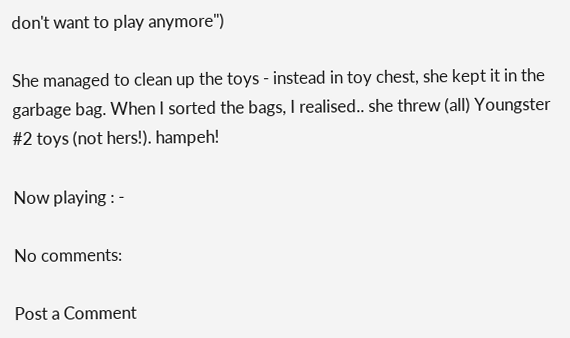don't want to play anymore")

She managed to clean up the toys - instead in toy chest, she kept it in the garbage bag. When I sorted the bags, I realised.. she threw (all) Youngster #2 toys (not hers!). hampeh!

Now playing : -

No comments:

Post a Comment